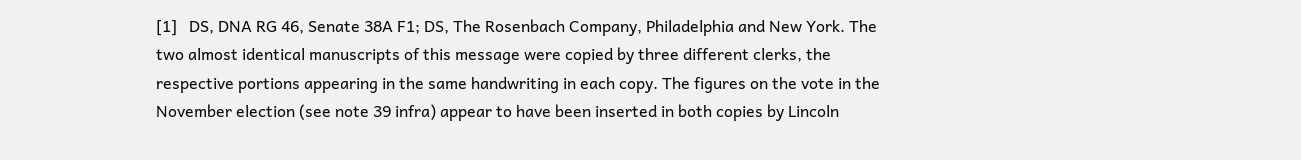[1]   DS, DNA RG 46, Senate 38A F1; DS, The Rosenbach Company, Philadelphia and New York. The two almost identical manuscripts of this message were copied by three different clerks, the respective portions appearing in the same handwriting in each copy. The figures on the vote in the November election (see note 39 infra) appear to have been inserted in both copies by Lincoln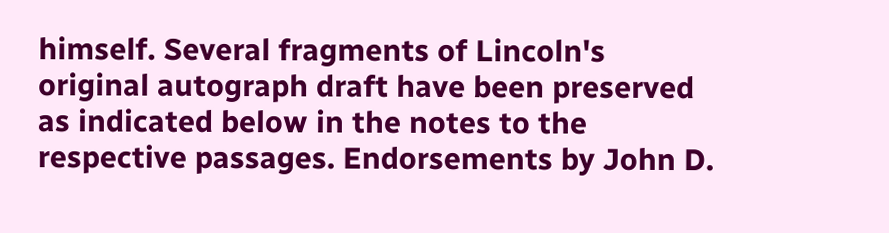himself. Several fragments of Lincoln's original autograph draft have been preserved as indicated below in the notes to the respective passages. Endorsements by John D.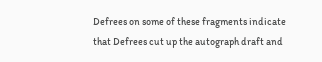Defrees on some of these fragments indicate that Defrees cut up the autograph draft and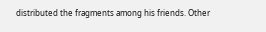distributed the fragments among his friends. Other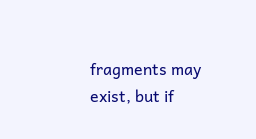fragments may exist, but if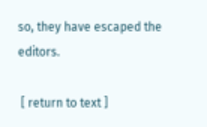so, they have escaped the editors.

 [ return to text ]